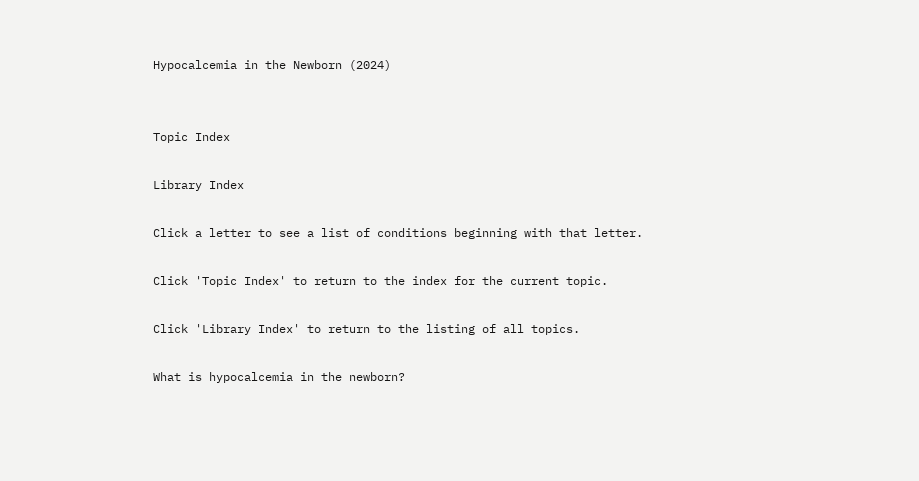Hypocalcemia in the Newborn (2024)


Topic Index

Library Index

Click a letter to see a list of conditions beginning with that letter.

Click 'Topic Index' to return to the index for the current topic.

Click 'Library Index' to return to the listing of all topics.

What is hypocalcemia in the newborn?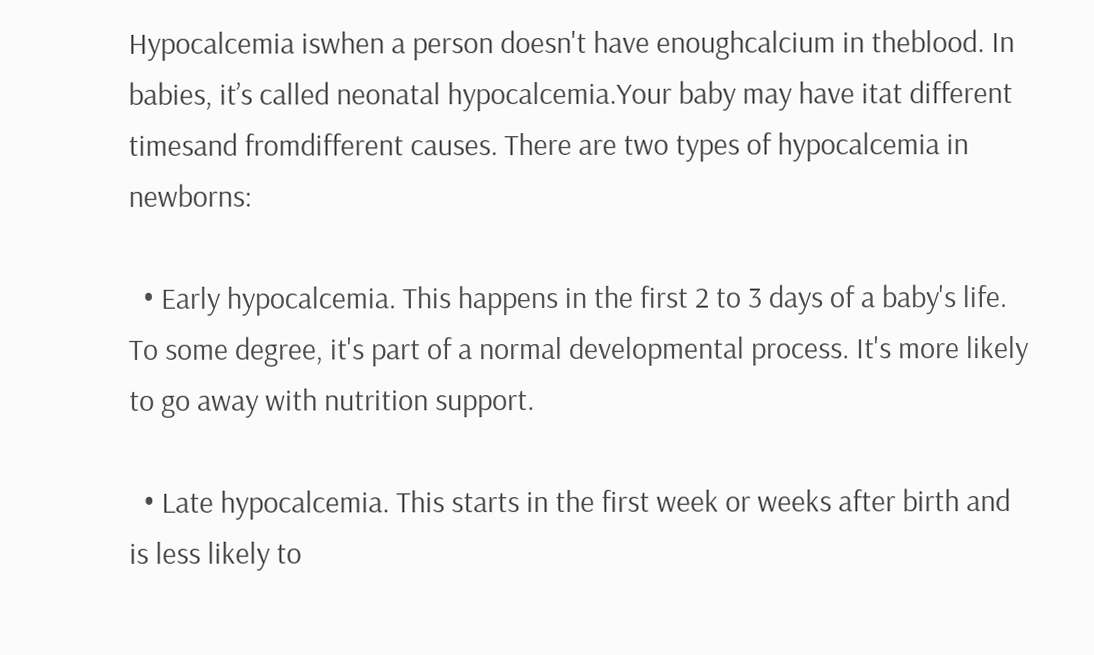Hypocalcemia iswhen a person doesn't have enoughcalcium in theblood. In babies, it’s called neonatal hypocalcemia.Your baby may have itat different timesand fromdifferent causes. There are two types of hypocalcemia in newborns:

  • Early hypocalcemia. This happens in the first 2 to 3 days of a baby's life. To some degree, it's part of a normal developmental process. It's more likely to go away with nutrition support.

  • Late hypocalcemia. This starts in the first week or weeks after birth and is less likely to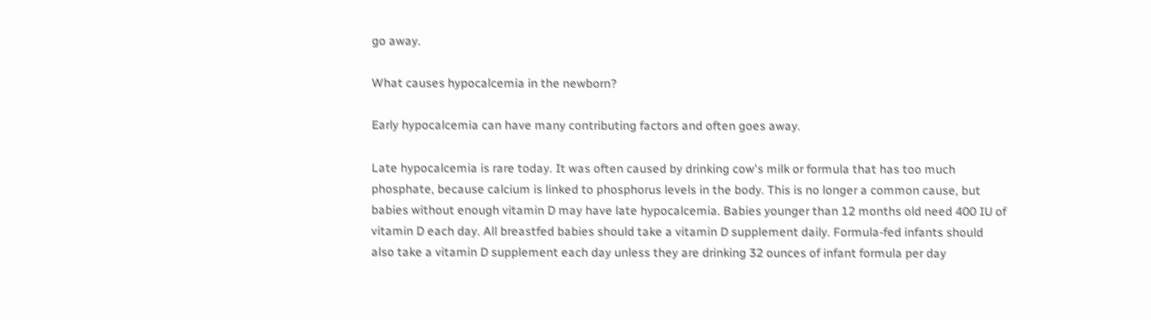go away.

What causes hypocalcemia in the newborn?

Early hypocalcemia can have many contributing factors and often goes away.

Late hypocalcemia is rare today. It was often caused by drinking cow's milk or formula that has too much phosphate, because calcium is linked to phosphorus levels in the body. This is no longer a common cause, but babies without enough vitamin D may have late hypocalcemia. Babies younger than 12 months old need 400 IU of vitamin D each day. All breastfed babies should take a vitamin D supplement daily. Formula-fed infants should also take a vitamin D supplement each day unless they are drinking 32 ounces of infant formula per day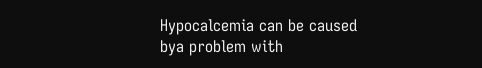Hypocalcemia can be caused bya problem with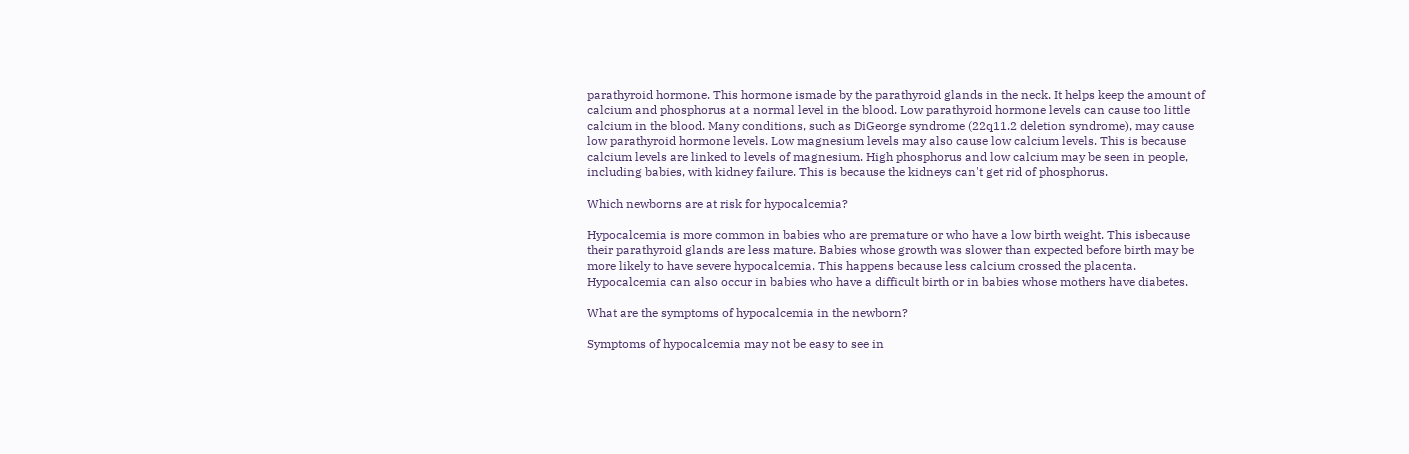parathyroid hormone. This hormone ismade by the parathyroid glands in the neck. It helps keep the amount of calcium and phosphorus at a normal level in the blood. Low parathyroid hormone levels can cause too little calcium in the blood. Many conditions, such as DiGeorge syndrome (22q11.2 deletion syndrome), may cause low parathyroid hormone levels. Low magnesium levels may also cause low calcium levels. This is because calcium levels are linked to levels of magnesium. High phosphorus and low calcium may be seen in people, including babies, with kidney failure. This is because the kidneys can't get rid of phosphorus.

Which newborns are at risk for hypocalcemia?

Hypocalcemia is more common in babies who are premature or who have a low birth weight. This isbecause their parathyroid glands are less mature. Babies whose growth was slower than expected before birth may be more likely to have severe hypocalcemia. This happens because less calcium crossed the placenta. Hypocalcemia can also occur in babies who have a difficult birth or in babies whose mothers have diabetes.

What are the symptoms of hypocalcemia in the newborn?

Symptoms of hypocalcemia may not be easy to see in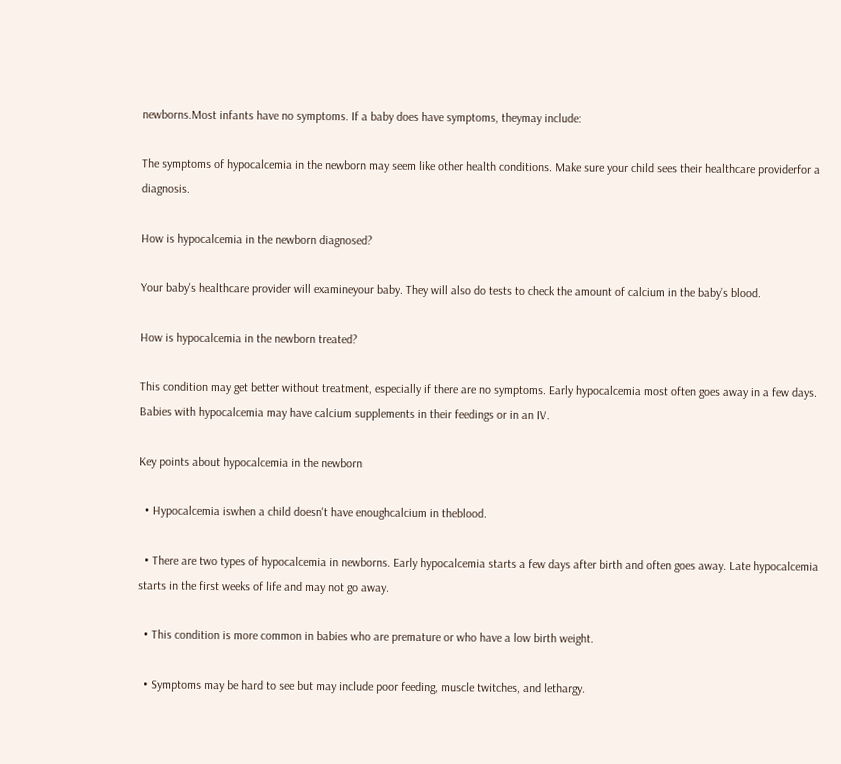newborns.Most infants have no symptoms. If a baby does have symptoms, theymay include:

The symptoms of hypocalcemia in the newborn may seem like other health conditions. Make sure your child sees their healthcare providerfor a diagnosis.

How is hypocalcemia in the newborn diagnosed?

Your baby's healthcare provider will examineyour baby. They will also do tests to check the amount of calcium in the baby’s blood.

How is hypocalcemia in the newborn treated?

This condition may get better without treatment, especially if there are no symptoms. Early hypocalcemia most often goes away in a few days. Babies with hypocalcemia may have calcium supplements in their feedings or in an IV.

Key points about hypocalcemia in the newborn

  • Hypocalcemia iswhen a child doesn't have enoughcalcium in theblood.

  • There are two types of hypocalcemia in newborns. Early hypocalcemia starts a few days after birth and often goes away. Late hypocalcemia starts in the first weeks of life and may not go away.

  • This condition is more common in babies who are premature or who have a low birth weight.

  • Symptoms may be hard to see but may include poor feeding, muscle twitches, and lethargy.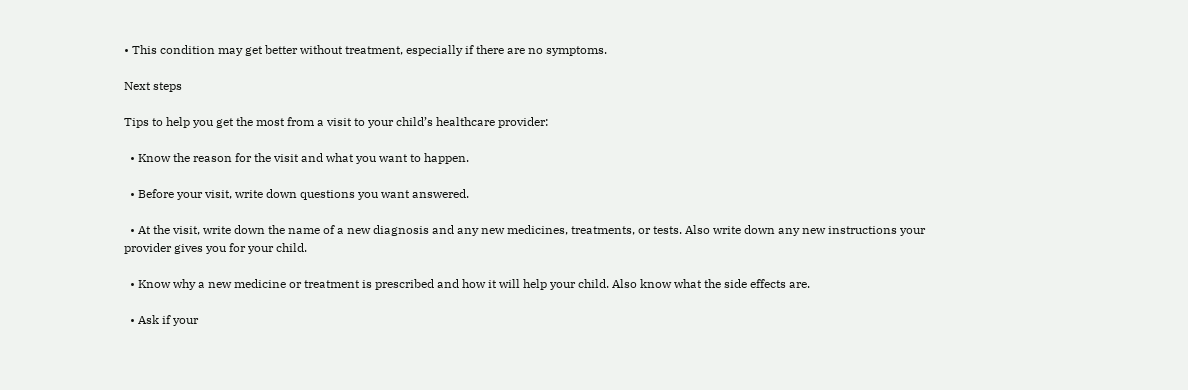• This condition may get better without treatment, especially if there are no symptoms.

Next steps

Tips to help you get the most from a visit to your child’s healthcare provider:

  • Know the reason for the visit and what you want to happen.

  • Before your visit, write down questions you want answered.

  • At the visit, write down the name of a new diagnosis and any new medicines, treatments, or tests. Also write down any new instructions your provider gives you for your child.

  • Know why a new medicine or treatment is prescribed and how it will help your child. Also know what the side effects are.

  • Ask if your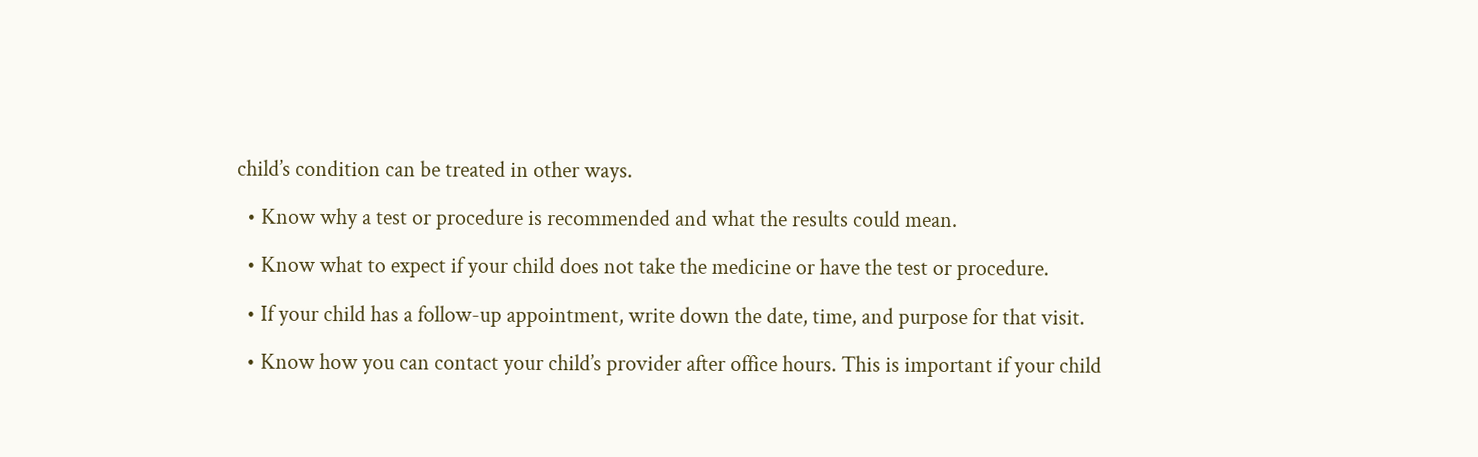child’s condition can be treated in other ways.

  • Know why a test or procedure is recommended and what the results could mean.

  • Know what to expect if your child does not take the medicine or have the test or procedure.

  • If your child has a follow-up appointment, write down the date, time, and purpose for that visit.

  • Know how you can contact your child’s provider after office hours. This is important if your child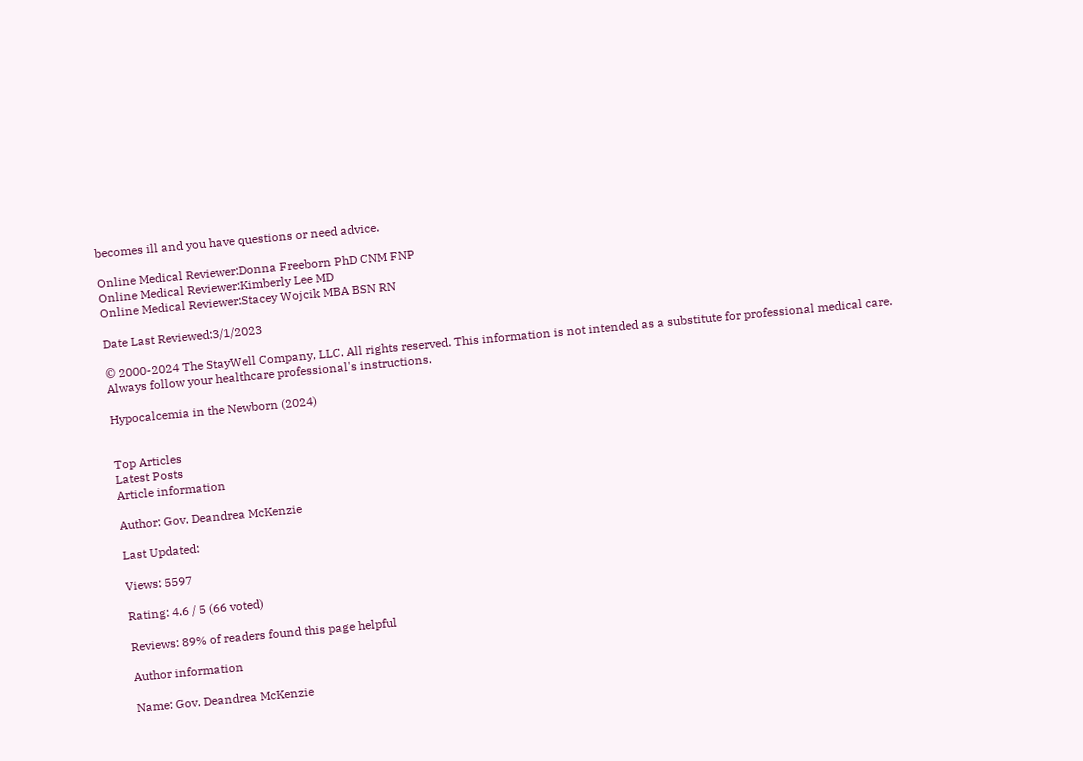becomes ill and you have questions or need advice.

Online Medical Reviewer:Donna Freeborn PhD CNM FNP
Online Medical Reviewer:Kimberly Lee MD
Online Medical Reviewer:Stacey Wojcik MBA BSN RN

Date Last Reviewed:3/1/2023

© 2000-2024 The StayWell Company, LLC. All rights reserved. This information is not intended as a substitute for professional medical care. Always follow your healthcare professional's instructions.

Hypocalcemia in the Newborn (2024)


Top Articles
Latest Posts
Article information

Author: Gov. Deandrea McKenzie

Last Updated:

Views: 5597

Rating: 4.6 / 5 (66 voted)

Reviews: 89% of readers found this page helpful

Author information

Name: Gov. Deandrea McKenzie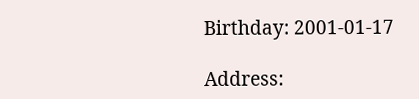Birthday: 2001-01-17

Address: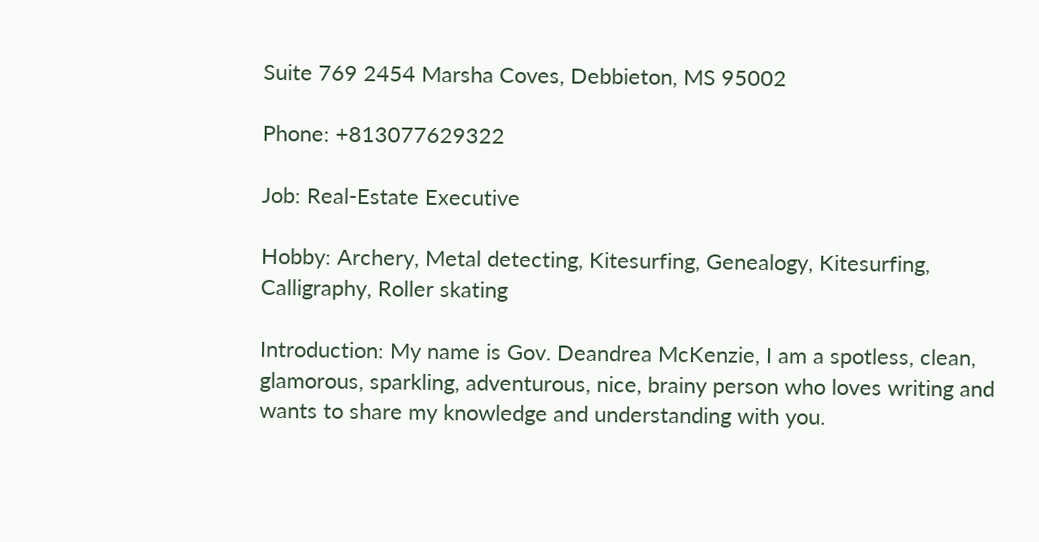Suite 769 2454 Marsha Coves, Debbieton, MS 95002

Phone: +813077629322

Job: Real-Estate Executive

Hobby: Archery, Metal detecting, Kitesurfing, Genealogy, Kitesurfing, Calligraphy, Roller skating

Introduction: My name is Gov. Deandrea McKenzie, I am a spotless, clean, glamorous, sparkling, adventurous, nice, brainy person who loves writing and wants to share my knowledge and understanding with you.